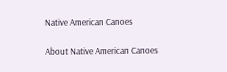Native American Canoes

About Native American Canoes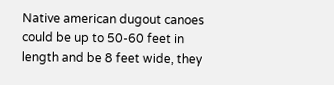Native american dugout canoes could be up to 50-60 feet in length and be 8 feet wide, they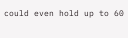could even hold up to 60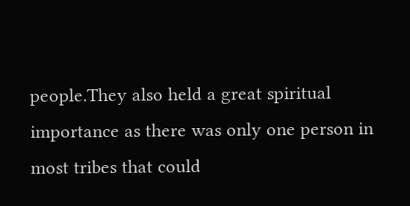people.They also held a great spiritual importance as there was only one person in most tribes that could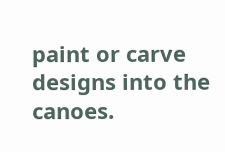paint or carve designs into the canoes.